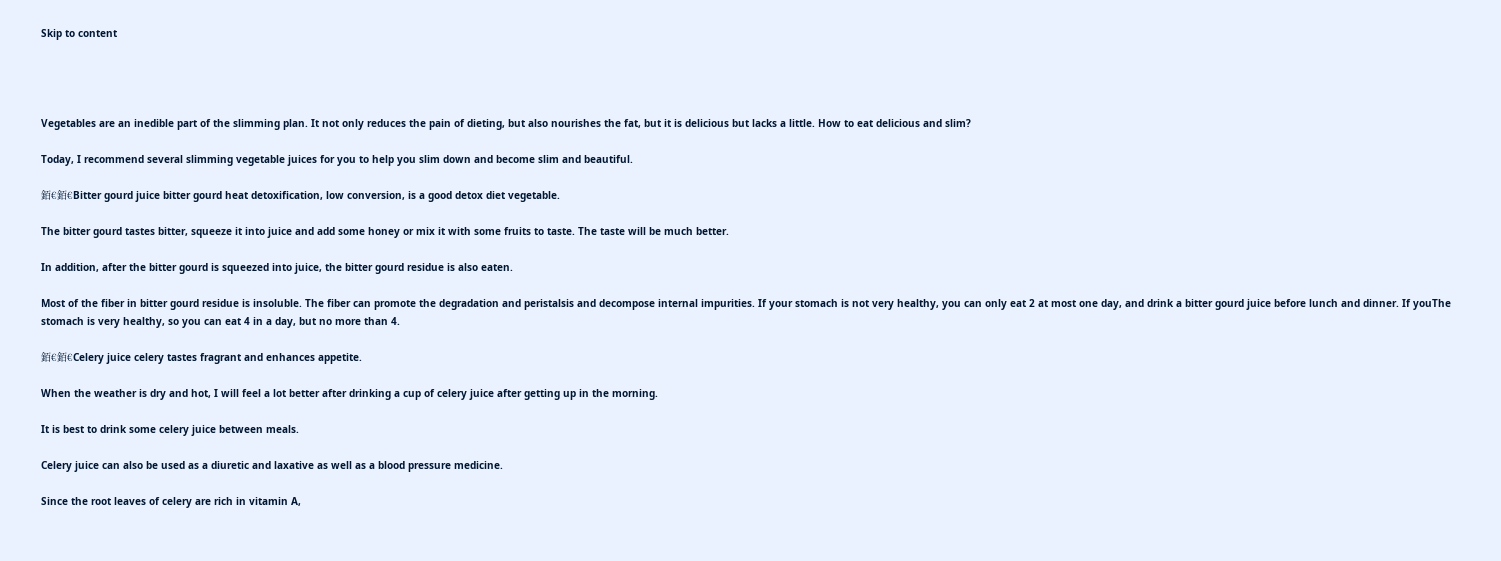Skip to content




Vegetables are an inedible part of the slimming plan. It not only reduces the pain of dieting, but also nourishes the fat, but it is delicious but lacks a little. How to eat delicious and slim?

Today, I recommend several slimming vegetable juices for you to help you slim down and become slim and beautiful.

銆€銆€Bitter gourd juice bitter gourd heat detoxification, low conversion, is a good detox diet vegetable.

The bitter gourd tastes bitter, squeeze it into juice and add some honey or mix it with some fruits to taste. The taste will be much better.

In addition, after the bitter gourd is squeezed into juice, the bitter gourd residue is also eaten.

Most of the fiber in bitter gourd residue is insoluble. The fiber can promote the degradation and peristalsis and decompose internal impurities. If your stomach is not very healthy, you can only eat 2 at most one day, and drink a bitter gourd juice before lunch and dinner. If youThe stomach is very healthy, so you can eat 4 in a day, but no more than 4.

銆€銆€Celery juice celery tastes fragrant and enhances appetite.

When the weather is dry and hot, I will feel a lot better after drinking a cup of celery juice after getting up in the morning.

It is best to drink some celery juice between meals.

Celery juice can also be used as a diuretic and laxative as well as a blood pressure medicine.

Since the root leaves of celery are rich in vitamin A,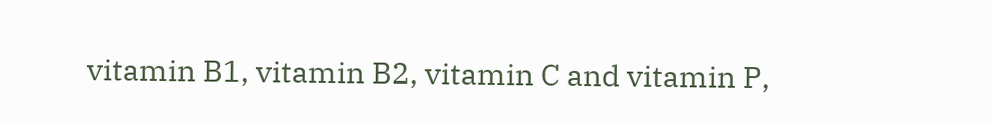vitamin B1, vitamin B2, vitamin C and vitamin P,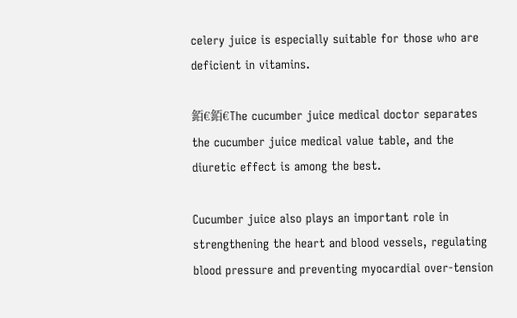celery juice is especially suitable for those who are deficient in vitamins.

銆€銆€The cucumber juice medical doctor separates the cucumber juice medical value table, and the diuretic effect is among the best.

Cucumber juice also plays an important role in strengthening the heart and blood vessels, regulating blood pressure and preventing myocardial over-tension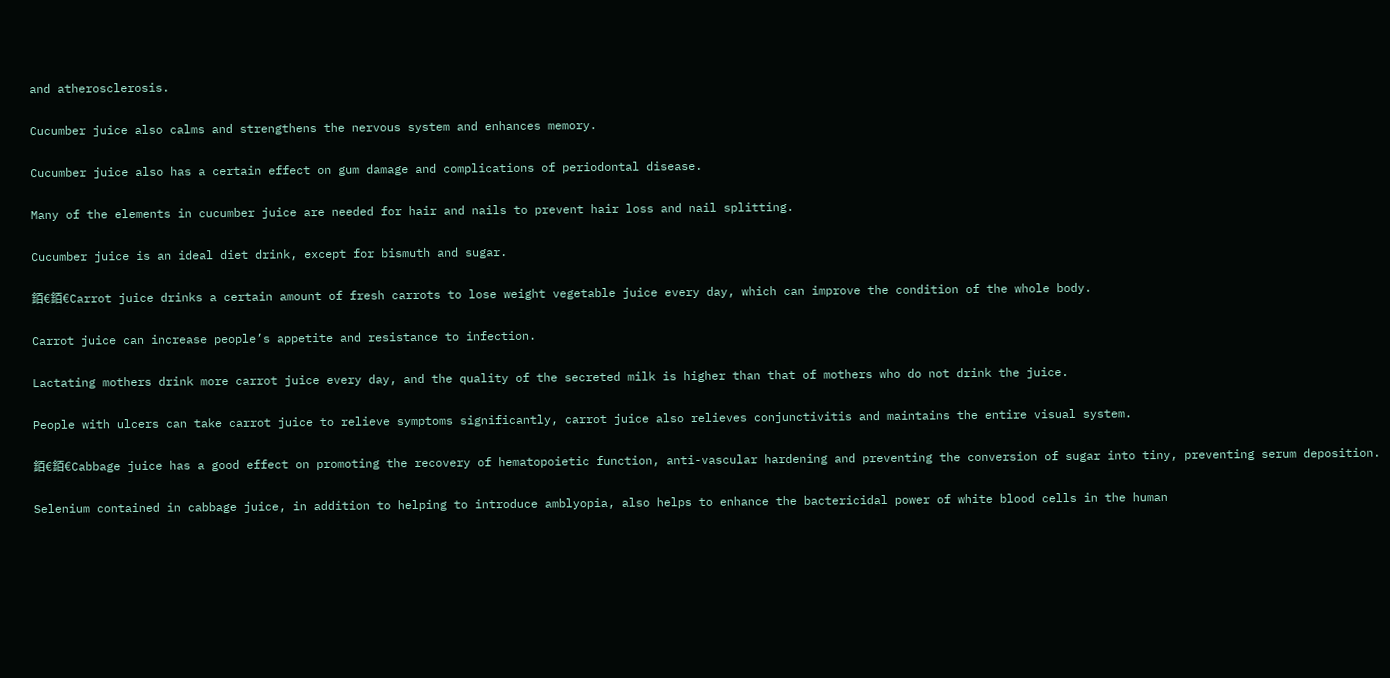and atherosclerosis.

Cucumber juice also calms and strengthens the nervous system and enhances memory.

Cucumber juice also has a certain effect on gum damage and complications of periodontal disease.

Many of the elements in cucumber juice are needed for hair and nails to prevent hair loss and nail splitting.

Cucumber juice is an ideal diet drink, except for bismuth and sugar.

銆€銆€Carrot juice drinks a certain amount of fresh carrots to lose weight vegetable juice every day, which can improve the condition of the whole body.

Carrot juice can increase people’s appetite and resistance to infection.

Lactating mothers drink more carrot juice every day, and the quality of the secreted milk is higher than that of mothers who do not drink the juice.

People with ulcers can take carrot juice to relieve symptoms significantly, carrot juice also relieves conjunctivitis and maintains the entire visual system.

銆€銆€Cabbage juice has a good effect on promoting the recovery of hematopoietic function, anti-vascular hardening and preventing the conversion of sugar into tiny, preventing serum deposition.

Selenium contained in cabbage juice, in addition to helping to introduce amblyopia, also helps to enhance the bactericidal power of white blood cells in the human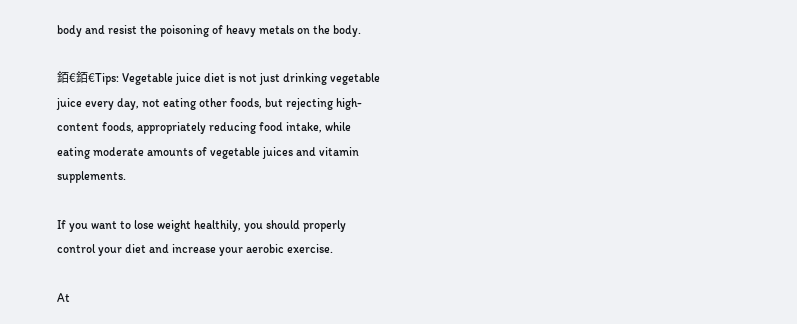body and resist the poisoning of heavy metals on the body.

銆€銆€Tips: Vegetable juice diet is not just drinking vegetable juice every day, not eating other foods, but rejecting high-content foods, appropriately reducing food intake, while eating moderate amounts of vegetable juices and vitamin supplements.

If you want to lose weight healthily, you should properly control your diet and increase your aerobic exercise.

At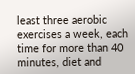least three aerobic exercises a week, each time for more than 40 minutes, diet and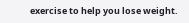exercise to help you lose weight.